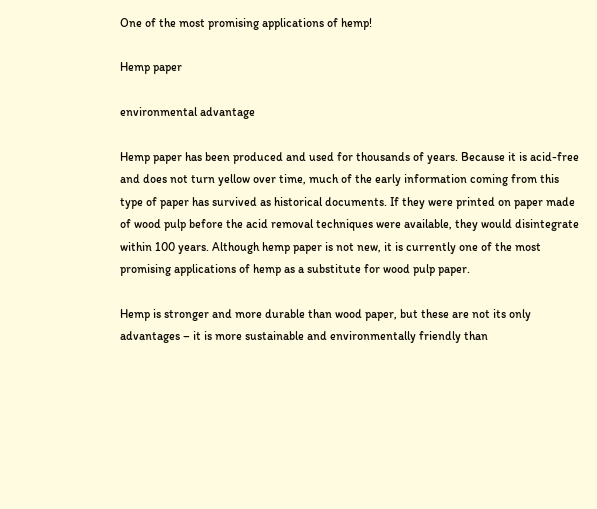One of the most promising applications of hemp!

Hemp paper

environmental advantage

Hemp paper has been produced and used for thousands of years. Because it is acid-free and does not turn yellow over time, much of the early information coming from this type of paper has survived as historical documents. If they were printed on paper made of wood pulp before the acid removal techniques were available, they would disintegrate within 100 years. Although hemp paper is not new, it is currently one of the most promising applications of hemp as a substitute for wood pulp paper.

Hemp is stronger and more durable than wood paper, but these are not its only advantages – it is more sustainable and environmentally friendly than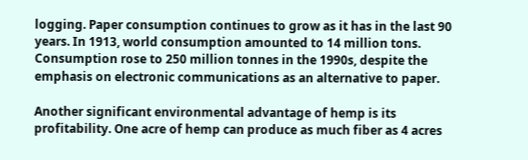logging. Paper consumption continues to grow as it has in the last 90 years. In 1913, world consumption amounted to 14 million tons. Consumption rose to 250 million tonnes in the 1990s, despite the emphasis on electronic communications as an alternative to paper.

Another significant environmental advantage of hemp is its profitability. One acre of hemp can produce as much fiber as 4 acres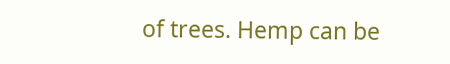of trees. Hemp can be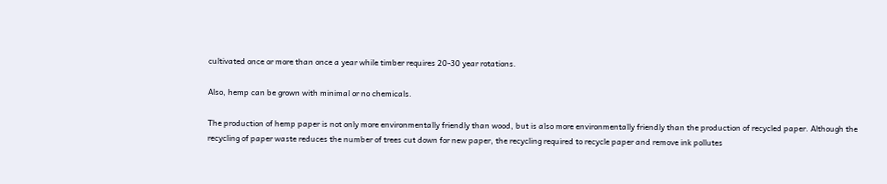cultivated once or more than once a year while timber requires 20-30 year rotations.

Also, hemp can be grown with minimal or no chemicals.

The production of hemp paper is not only more environmentally friendly than wood, but is also more environmentally friendly than the production of recycled paper. Although the recycling of paper waste reduces the number of trees cut down for new paper, the recycling required to recycle paper and remove ink pollutes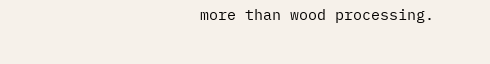more than wood processing.